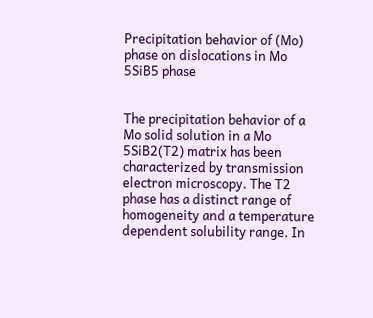Precipitation behavior of (Mo) phase on dislocations in Mo 5SiB5 phase


The precipitation behavior of a Mo solid solution in a Mo 5SiB2(T2) matrix has been characterized by transmission electron microscopy. The T2 phase has a distinct range of homogeneity and a temperature dependent solubility range. In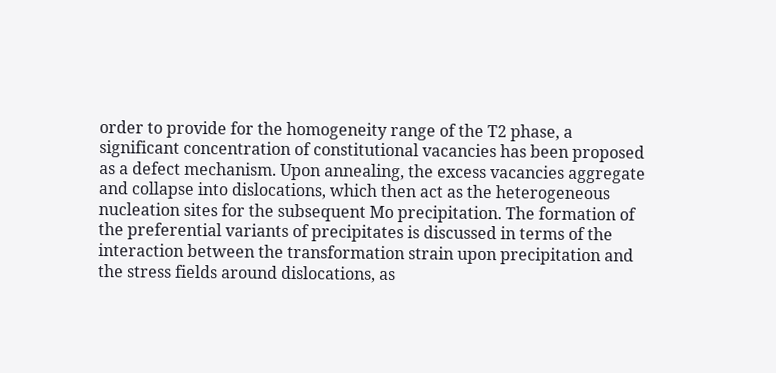order to provide for the homogeneity range of the T2 phase, a significant concentration of constitutional vacancies has been proposed as a defect mechanism. Upon annealing, the excess vacancies aggregate and collapse into dislocations, which then act as the heterogeneous nucleation sites for the subsequent Mo precipitation. The formation of the preferential variants of precipitates is discussed in terms of the interaction between the transformation strain upon precipitation and the stress fields around dislocations, as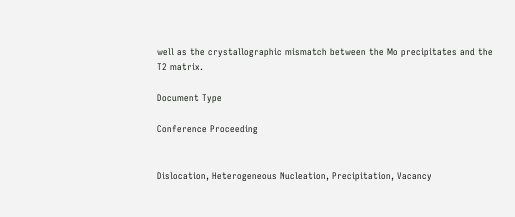well as the crystallographic mismatch between the Mo precipitates and the T2 matrix.

Document Type

Conference Proceeding


Dislocation, Heterogeneous Nucleation, Precipitation, Vacancy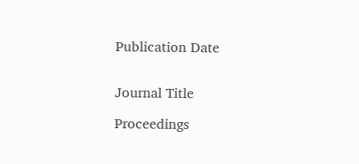Publication Date


Journal Title

Proceedings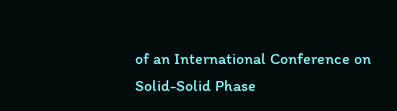of an International Conference on Solid-Solid Phase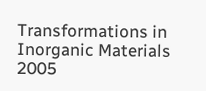Transformations in Inorganic Materials 2005